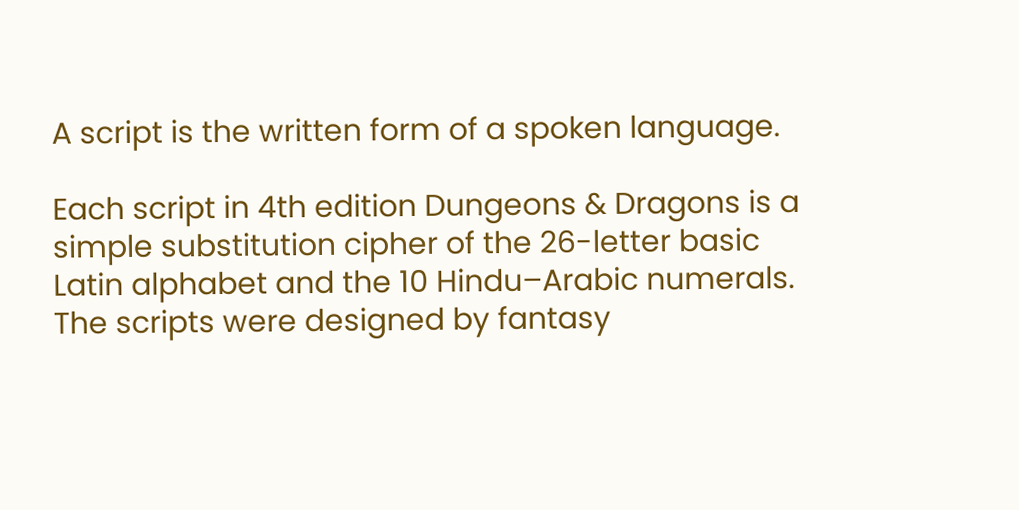A script is the written form of a spoken language.

Each script in 4th edition Dungeons & Dragons is a simple substitution cipher of the 26-letter basic Latin alphabet and the 10 Hindu–Arabic numerals. The scripts were designed by fantasy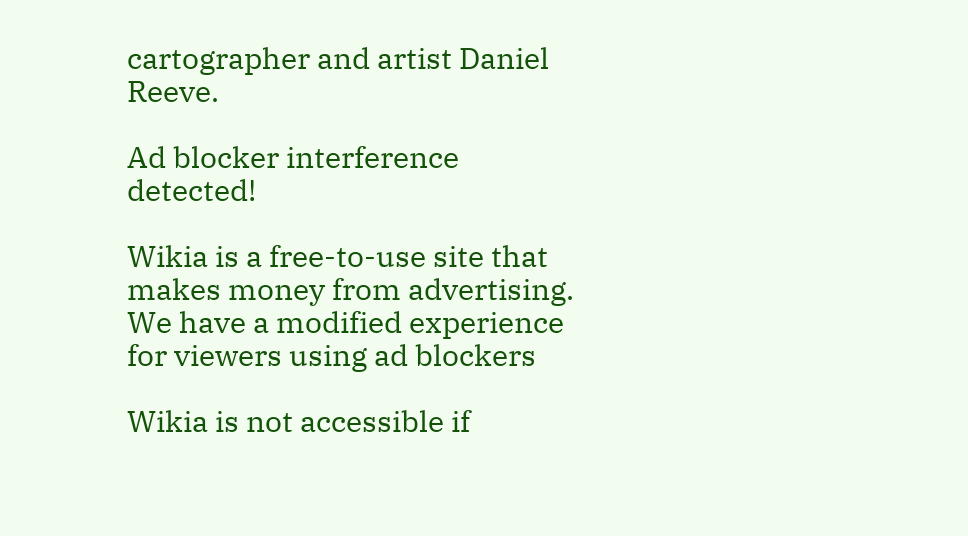cartographer and artist Daniel Reeve.

Ad blocker interference detected!

Wikia is a free-to-use site that makes money from advertising. We have a modified experience for viewers using ad blockers

Wikia is not accessible if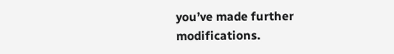you’ve made further modifications.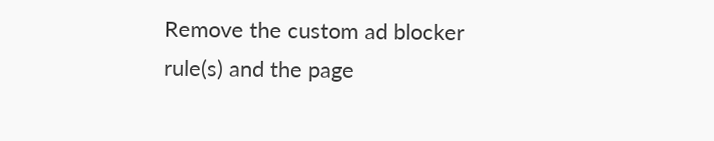Remove the custom ad blocker rule(s) and the page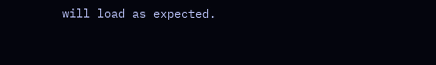will load as expected.